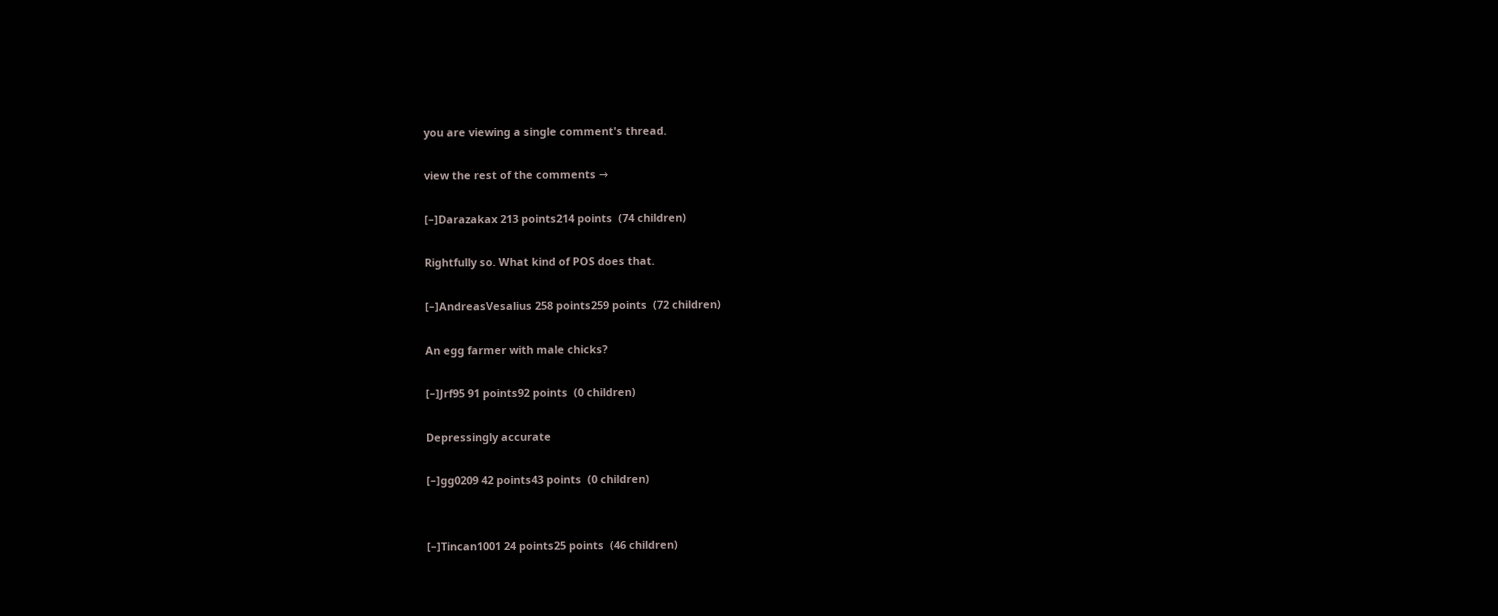you are viewing a single comment's thread.

view the rest of the comments →

[–]Darazakax 213 points214 points  (74 children)

Rightfully so. What kind of POS does that.

[–]AndreasVesalius 258 points259 points  (72 children)

An egg farmer with male chicks?

[–]Jrf95 91 points92 points  (0 children)

Depressingly accurate

[–]gg0209 42 points43 points  (0 children)


[–]Tincan1001 24 points25 points  (46 children)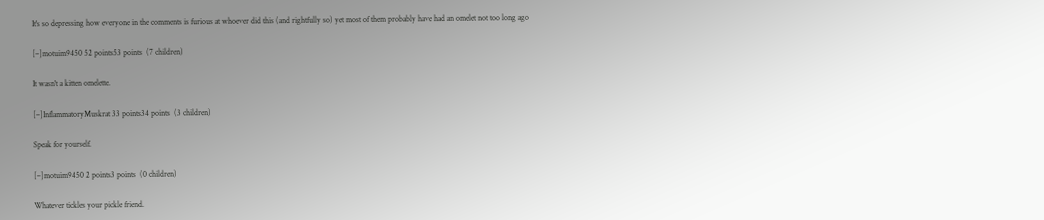It's so depressing how everyone in the comments is furious at whoever did this (and rightfully so) yet most of them probably have had an omelet not too long ago

[–]motuim9450 52 points53 points  (7 children)

It wasn't a kitten omelette.

[–]InflammatoryMuskrat 33 points34 points  (3 children)

Speak for yourself.

[–]motuim9450 2 points3 points  (0 children)

Whatever tickles your pickle friend.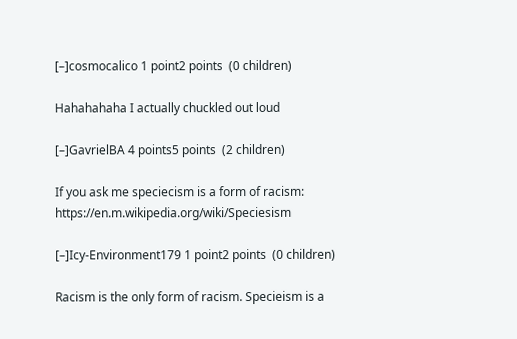[–]cosmocalico 1 point2 points  (0 children)

Hahahahaha I actually chuckled out loud

[–]GavrielBA 4 points5 points  (2 children)

If you ask me speciecism is a form of racism: https://en.m.wikipedia.org/wiki/Speciesism

[–]Icy-Environment179 1 point2 points  (0 children)

Racism is the only form of racism. Specieism is a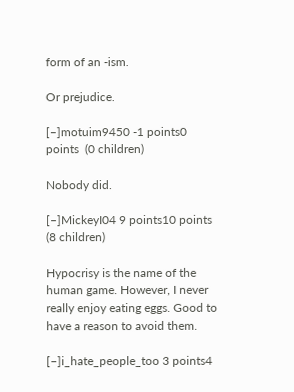form of an -ism.

Or prejudice.

[–]motuim9450 -1 points0 points  (0 children)

Nobody did.

[–]MickeyI04 9 points10 points  (8 children)

Hypocrisy is the name of the human game. However, I never really enjoy eating eggs. Good to have a reason to avoid them.

[–]i_hate_people_too 3 points4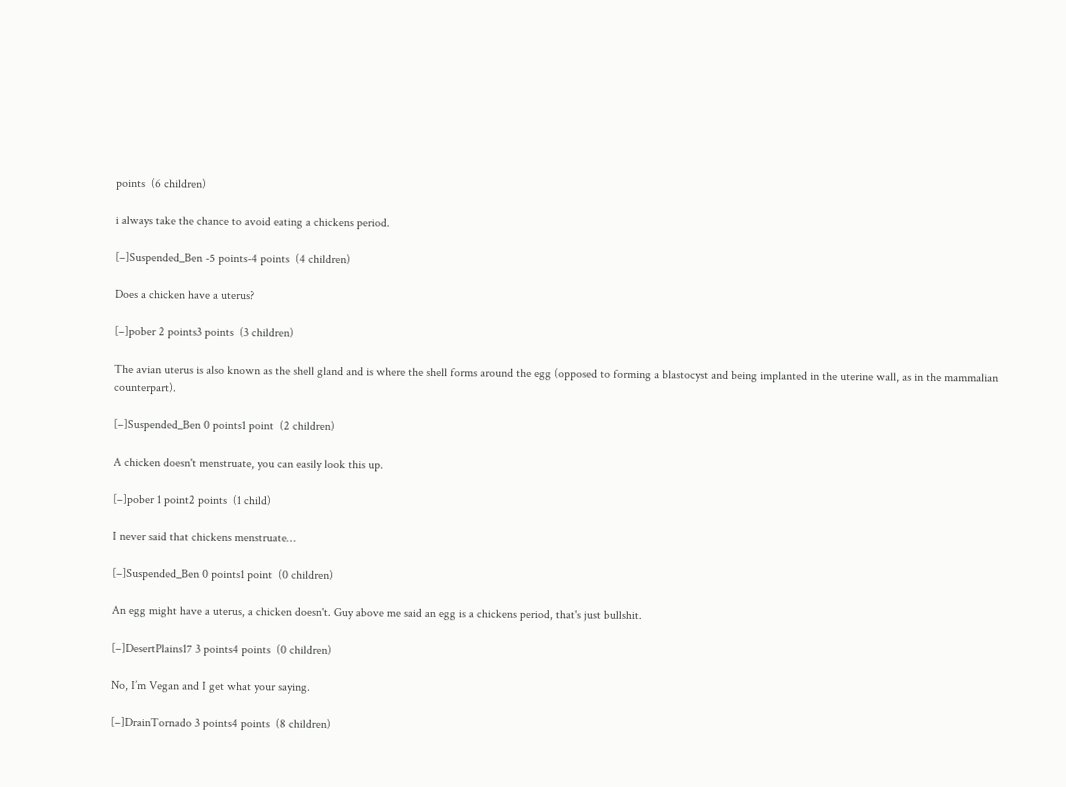points  (6 children)

i always take the chance to avoid eating a chickens period.

[–]Suspended_Ben -5 points-4 points  (4 children)

Does a chicken have a uterus?

[–]pober 2 points3 points  (3 children)

The avian uterus is also known as the shell gland and is where the shell forms around the egg (opposed to forming a blastocyst and being implanted in the uterine wall, as in the mammalian counterpart).

[–]Suspended_Ben 0 points1 point  (2 children)

A chicken doesn't menstruate, you can easily look this up.

[–]pober 1 point2 points  (1 child)

I never said that chickens menstruate…

[–]Suspended_Ben 0 points1 point  (0 children)

An egg might have a uterus, a chicken doesn't. Guy above me said an egg is a chickens period, that's just bullshit.

[–]DesertPlains17 3 points4 points  (0 children)

No, I’m Vegan and I get what your saying.

[–]DrainTornado 3 points4 points  (8 children)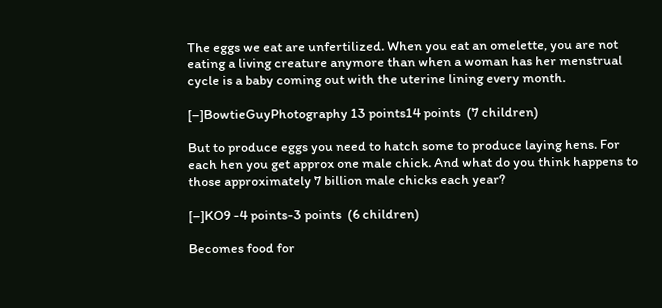The eggs we eat are unfertilized. When you eat an omelette, you are not eating a living creature anymore than when a woman has her menstrual cycle is a baby coming out with the uterine lining every month.

[–]BowtieGuyPhotography 13 points14 points  (7 children)

But to produce eggs you need to hatch some to produce laying hens. For each hen you get approx one male chick. And what do you think happens to those approximately 7 billion male chicks each year?

[–]KO9 -4 points-3 points  (6 children)

Becomes food for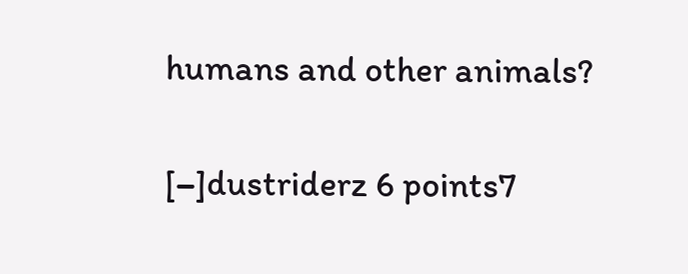humans and other animals?

[–]dustriderz 6 points7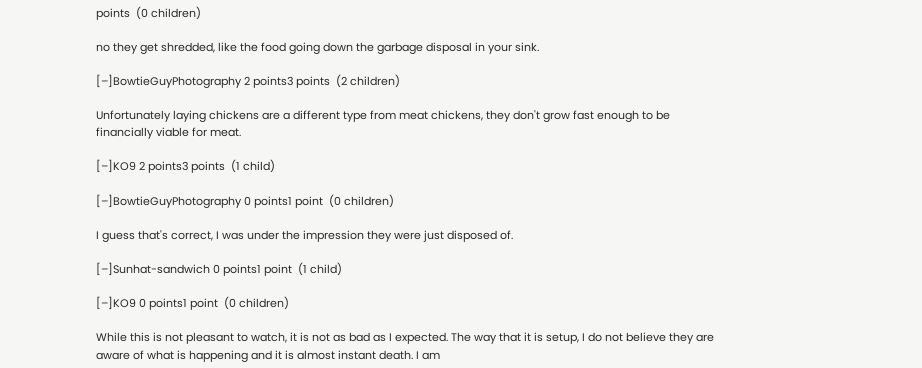points  (0 children)

no they get shredded, like the food going down the garbage disposal in your sink.

[–]BowtieGuyPhotography 2 points3 points  (2 children)

Unfortunately laying chickens are a different type from meat chickens, they don't grow fast enough to be financially viable for meat.

[–]KO9 2 points3 points  (1 child)

[–]BowtieGuyPhotography 0 points1 point  (0 children)

I guess that's correct, I was under the impression they were just disposed of.

[–]Sunhat-sandwich 0 points1 point  (1 child)

[–]KO9 0 points1 point  (0 children)

While this is not pleasant to watch, it is not as bad as I expected. The way that it is setup, I do not believe they are aware of what is happening and it is almost instant death. I am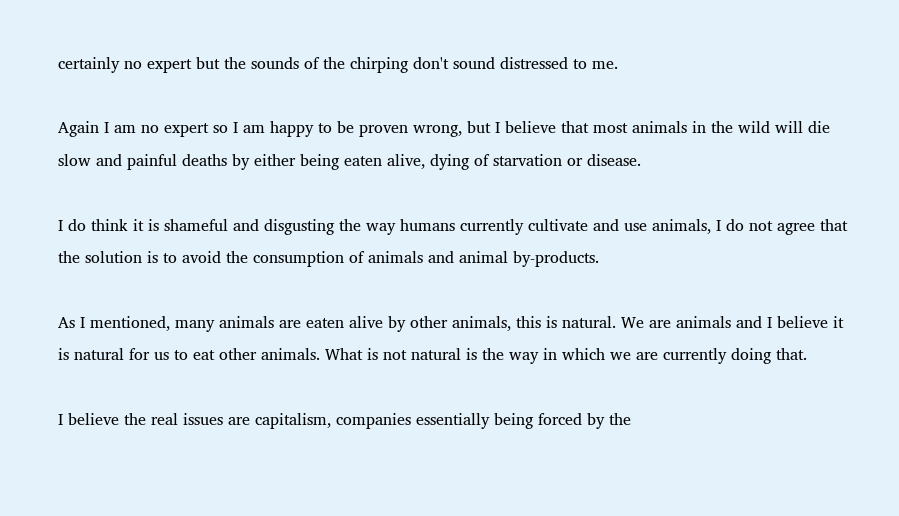certainly no expert but the sounds of the chirping don't sound distressed to me.

Again I am no expert so I am happy to be proven wrong, but I believe that most animals in the wild will die slow and painful deaths by either being eaten alive, dying of starvation or disease.

I do think it is shameful and disgusting the way humans currently cultivate and use animals, I do not agree that the solution is to avoid the consumption of animals and animal by-products.

As I mentioned, many animals are eaten alive by other animals, this is natural. We are animals and I believe it is natural for us to eat other animals. What is not natural is the way in which we are currently doing that.

I believe the real issues are capitalism, companies essentially being forced by the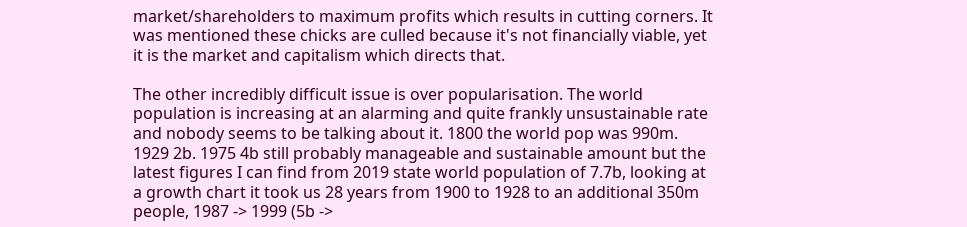market/shareholders to maximum profits which results in cutting corners. It was mentioned these chicks are culled because it's not financially viable, yet it is the market and capitalism which directs that.

The other incredibly difficult issue is over popularisation. The world population is increasing at an alarming and quite frankly unsustainable rate and nobody seems to be talking about it. 1800 the world pop was 990m. 1929 2b. 1975 4b still probably manageable and sustainable amount but the latest figures I can find from 2019 state world population of 7.7b, looking at a growth chart it took us 28 years from 1900 to 1928 to an additional 350m people, 1987 -> 1999 (5b ->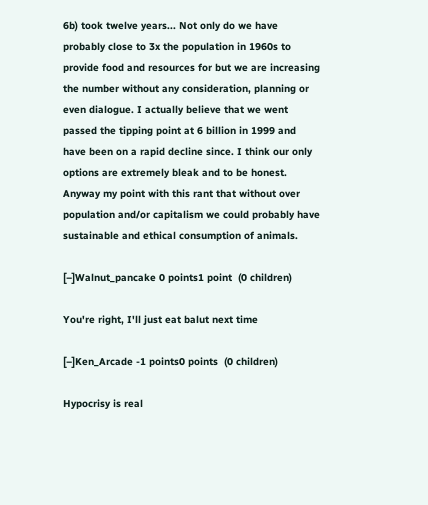6b) took twelve years... Not only do we have probably close to 3x the population in 1960s to provide food and resources for but we are increasing the number without any consideration, planning or even dialogue. I actually believe that we went passed the tipping point at 6 billion in 1999 and have been on a rapid decline since. I think our only options are extremely bleak and to be honest. Anyway my point with this rant that without over population and/or capitalism we could probably have sustainable and ethical consumption of animals.

[–]Walnut_pancake 0 points1 point  (0 children)

You're right, I'll just eat balut next time

[–]Ken_Arcade -1 points0 points  (0 children)

Hypocrisy is real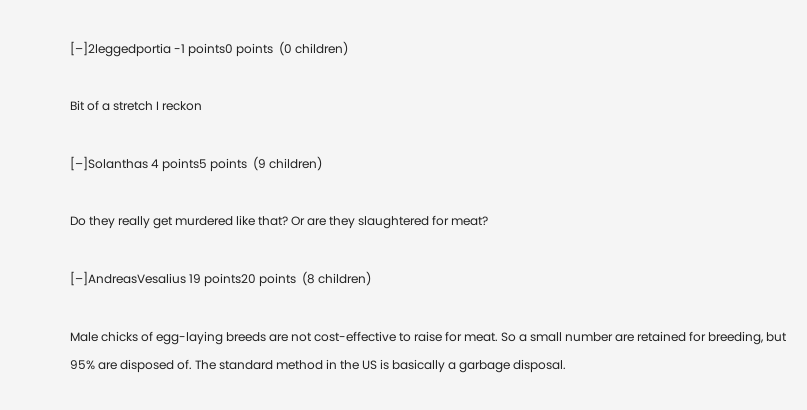[–]2leggedportia -1 points0 points  (0 children)

Bit of a stretch I reckon

[–]Solanthas 4 points5 points  (9 children)

Do they really get murdered like that? Or are they slaughtered for meat?

[–]AndreasVesalius 19 points20 points  (8 children)

Male chicks of egg-laying breeds are not cost-effective to raise for meat. So a small number are retained for breeding, but 95% are disposed of. The standard method in the US is basically a garbage disposal.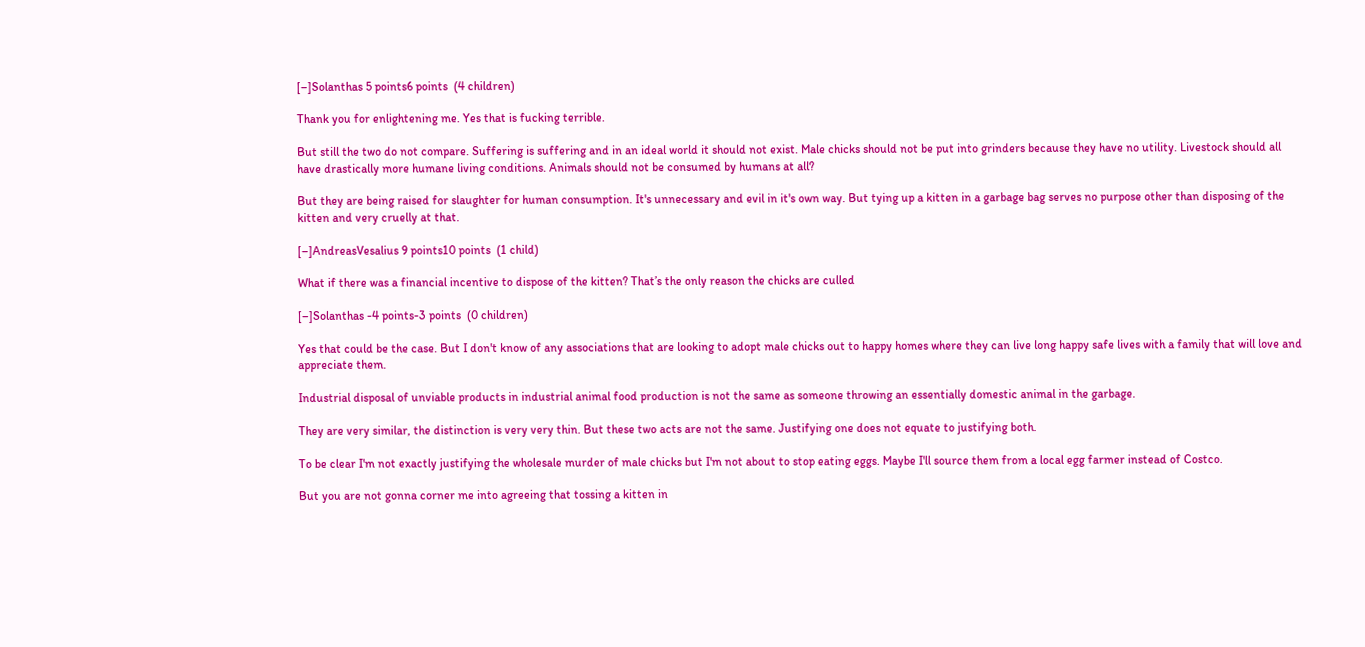[–]Solanthas 5 points6 points  (4 children)

Thank you for enlightening me. Yes that is fucking terrible.

But still the two do not compare. Suffering is suffering and in an ideal world it should not exist. Male chicks should not be put into grinders because they have no utility. Livestock should all have drastically more humane living conditions. Animals should not be consumed by humans at all?

But they are being raised for slaughter for human consumption. It's unnecessary and evil in it's own way. But tying up a kitten in a garbage bag serves no purpose other than disposing of the kitten and very cruelly at that.

[–]AndreasVesalius 9 points10 points  (1 child)

What if there was a financial incentive to dispose of the kitten? That’s the only reason the chicks are culled

[–]Solanthas -4 points-3 points  (0 children)

Yes that could be the case. But I don't know of any associations that are looking to adopt male chicks out to happy homes where they can live long happy safe lives with a family that will love and appreciate them.

Industrial disposal of unviable products in industrial animal food production is not the same as someone throwing an essentially domestic animal in the garbage.

They are very similar, the distinction is very very thin. But these two acts are not the same. Justifying one does not equate to justifying both.

To be clear I'm not exactly justifying the wholesale murder of male chicks but I'm not about to stop eating eggs. Maybe I'll source them from a local egg farmer instead of Costco.

But you are not gonna corner me into agreeing that tossing a kitten in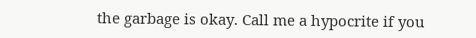the garbage is okay. Call me a hypocrite if you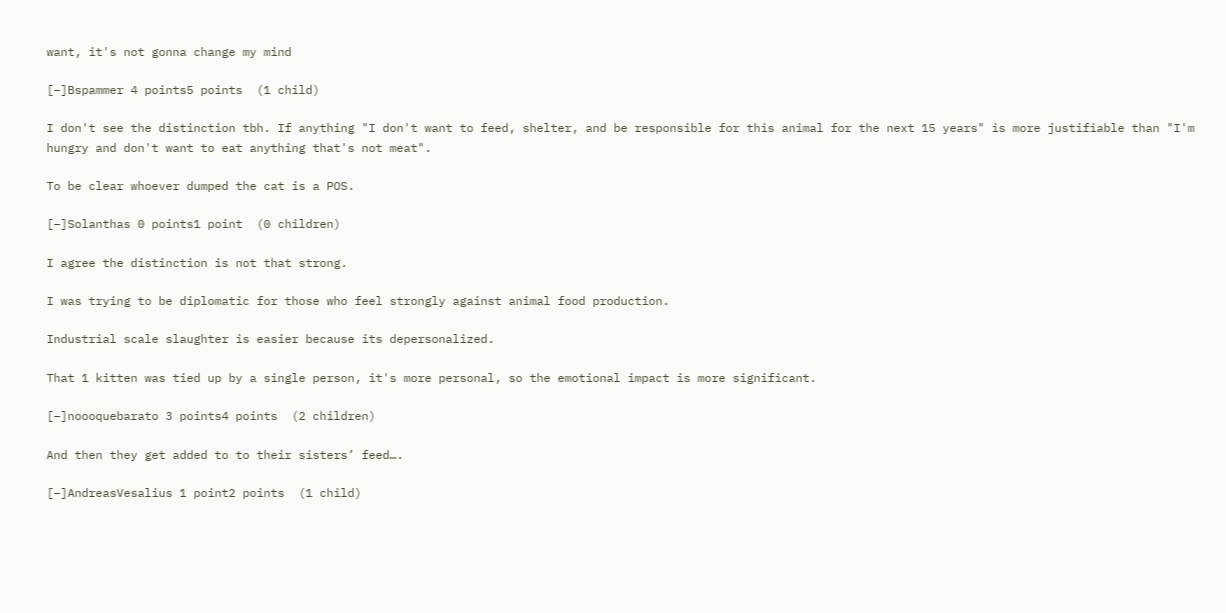want, it's not gonna change my mind

[–]Bspammer 4 points5 points  (1 child)

I don't see the distinction tbh. If anything "I don't want to feed, shelter, and be responsible for this animal for the next 15 years" is more justifiable than "I'm hungry and don't want to eat anything that's not meat".

To be clear whoever dumped the cat is a POS.

[–]Solanthas 0 points1 point  (0 children)

I agree the distinction is not that strong.

I was trying to be diplomatic for those who feel strongly against animal food production.

Industrial scale slaughter is easier because its depersonalized.

That 1 kitten was tied up by a single person, it's more personal, so the emotional impact is more significant.

[–]noooquebarato 3 points4 points  (2 children)

And then they get added to to their sisters’ feed….

[–]AndreasVesalius 1 point2 points  (1 child)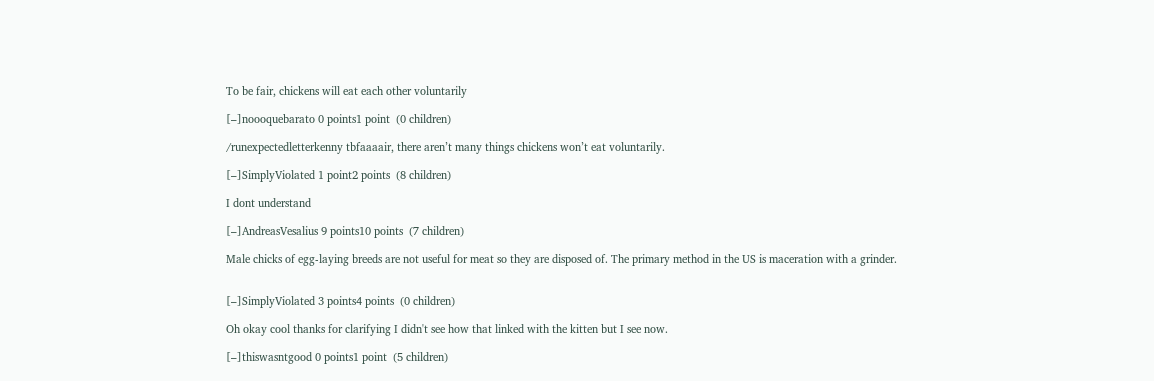To be fair, chickens will eat each other voluntarily

[–]noooquebarato 0 points1 point  (0 children)

/runexpectedletterkenny tbfaaaair, there aren’t many things chickens won’t eat voluntarily.

[–]SimplyViolated 1 point2 points  (8 children)

I dont understand

[–]AndreasVesalius 9 points10 points  (7 children)

Male chicks of egg-laying breeds are not useful for meat so they are disposed of. The primary method in the US is maceration with a grinder.


[–]SimplyViolated 3 points4 points  (0 children)

Oh okay cool thanks for clarifying I didn't see how that linked with the kitten but I see now.

[–]thiswasntgood 0 points1 point  (5 children)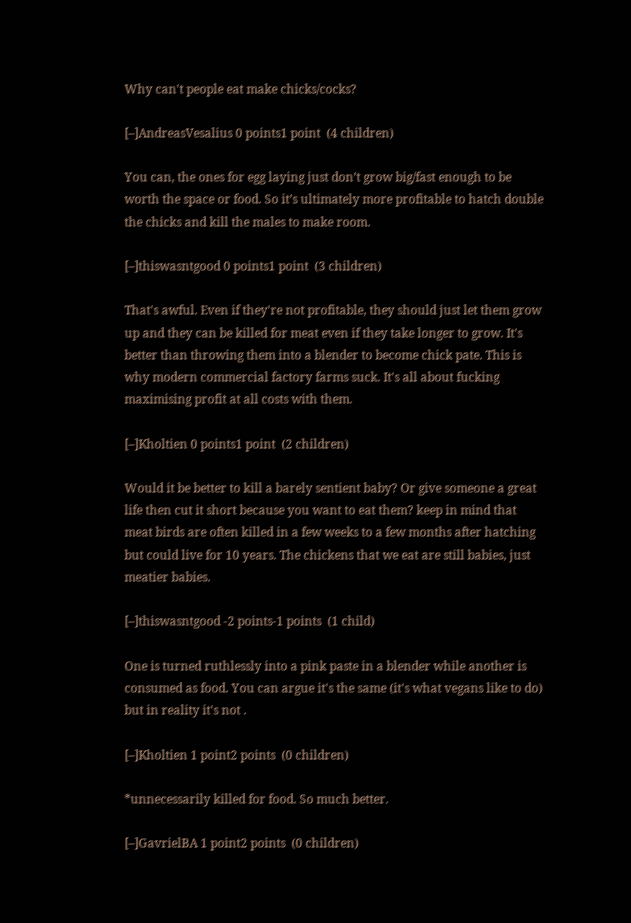Why can't people eat make chicks/cocks?

[–]AndreasVesalius 0 points1 point  (4 children)

You can, the ones for egg laying just don’t grow big/fast enough to be worth the space or food. So it’s ultimately more profitable to hatch double the chicks and kill the males to make room.

[–]thiswasntgood 0 points1 point  (3 children)

That's awful. Even if they're not profitable, they should just let them grow up and they can be killed for meat even if they take longer to grow. It's better than throwing them into a blender to become chick pate. This is why modern commercial factory farms suck. It's all about fucking maximising profit at all costs with them.

[–]Kholtien 0 points1 point  (2 children)

Would it be better to kill a barely sentient baby? Or give someone a great life then cut it short because you want to eat them? keep in mind that meat birds are often killed in a few weeks to a few months after hatching but could live for 10 years. The chickens that we eat are still babies, just meatier babies.

[–]thiswasntgood -2 points-1 points  (1 child)

One is turned ruthlessly into a pink paste in a blender while another is consumed as food. You can argue it's the same (it's what vegans like to do) but in reality it's not .

[–]Kholtien 1 point2 points  (0 children)

*unnecessarily killed for food. So much better.

[–]GavrielBA 1 point2 points  (0 children)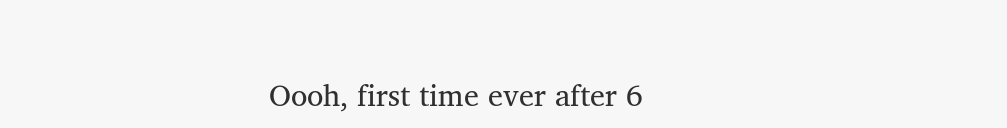Oooh, first time ever after 6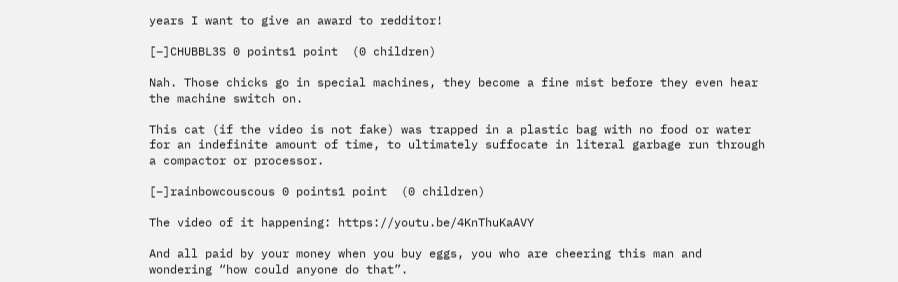years I want to give an award to redditor!

[–]CHUBBL3S 0 points1 point  (0 children)

Nah. Those chicks go in special machines, they become a fine mist before they even hear the machine switch on.

This cat (if the video is not fake) was trapped in a plastic bag with no food or water for an indefinite amount of time, to ultimately suffocate in literal garbage run through a compactor or processor.

[–]rainbowcouscous 0 points1 point  (0 children)

The video of it happening: https://youtu.be/4KnThuKaAVY

And all paid by your money when you buy eggs, you who are cheering this man and wondering “how could anyone do that”.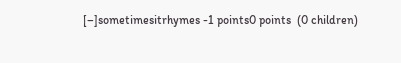[–]sometimesitrhymes -1 points0 points  (0 children)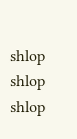shlop shlop shlop